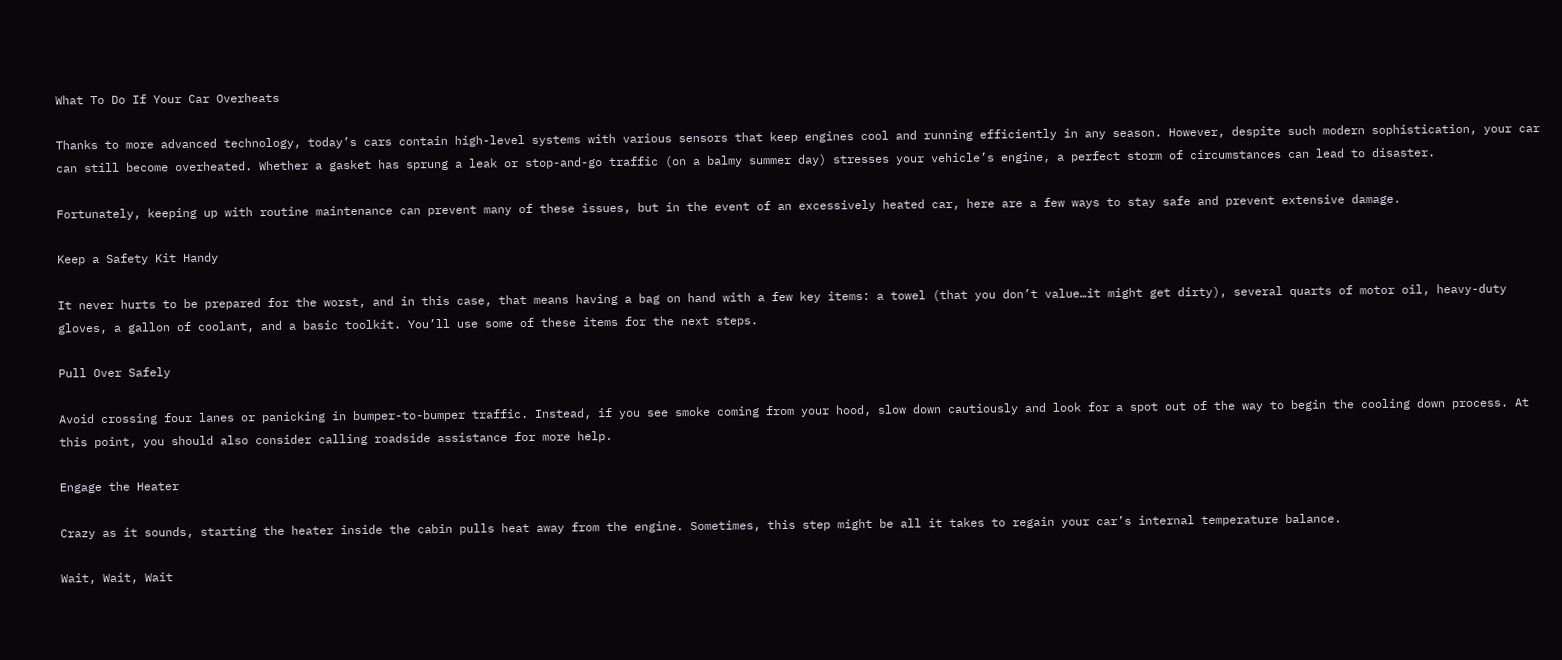What To Do If Your Car Overheats

Thanks to more advanced technology, today’s cars contain high-level systems with various sensors that keep engines cool and running efficiently in any season. However, despite such modern sophistication, your car can still become overheated. Whether a gasket has sprung a leak or stop-and-go traffic (on a balmy summer day) stresses your vehicle’s engine, a perfect storm of circumstances can lead to disaster.

Fortunately, keeping up with routine maintenance can prevent many of these issues, but in the event of an excessively heated car, here are a few ways to stay safe and prevent extensive damage.

Keep a Safety Kit Handy

It never hurts to be prepared for the worst, and in this case, that means having a bag on hand with a few key items: a towel (that you don’t value…it might get dirty), several quarts of motor oil, heavy-duty gloves, a gallon of coolant, and a basic toolkit. You’ll use some of these items for the next steps.

Pull Over Safely

Avoid crossing four lanes or panicking in bumper-to-bumper traffic. Instead, if you see smoke coming from your hood, slow down cautiously and look for a spot out of the way to begin the cooling down process. At this point, you should also consider calling roadside assistance for more help.

Engage the Heater

Crazy as it sounds, starting the heater inside the cabin pulls heat away from the engine. Sometimes, this step might be all it takes to regain your car’s internal temperature balance.

Wait, Wait, Wait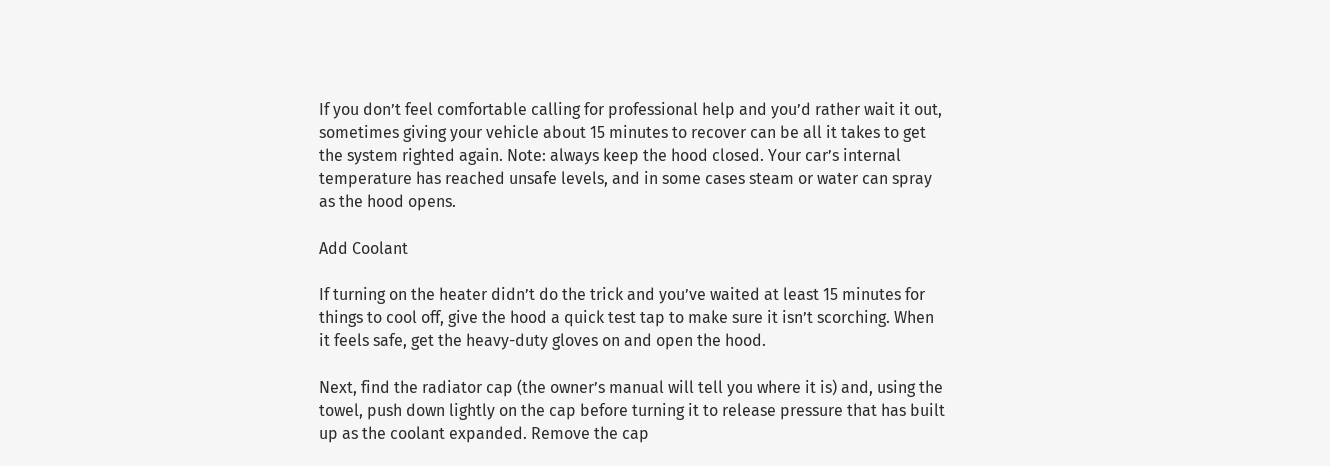If you don’t feel comfortable calling for professional help and you’d rather wait it out, sometimes giving your vehicle about 15 minutes to recover can be all it takes to get the system righted again. Note: always keep the hood closed. Your car’s internal temperature has reached unsafe levels, and in some cases steam or water can spray as the hood opens.

Add Coolant

If turning on the heater didn’t do the trick and you’ve waited at least 15 minutes for things to cool off, give the hood a quick test tap to make sure it isn’t scorching. When it feels safe, get the heavy-duty gloves on and open the hood.

Next, find the radiator cap (the owner’s manual will tell you where it is) and, using the towel, push down lightly on the cap before turning it to release pressure that has built up as the coolant expanded. Remove the cap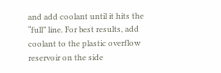and add coolant until it hits the “full” line. For best results, add coolant to the plastic overflow reservoir on the side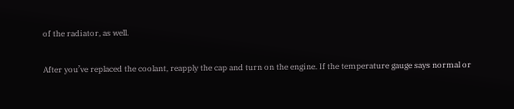of the radiator, as well.

After you’ve replaced the coolant, reapply the cap and turn on the engine. If the temperature gauge says normal or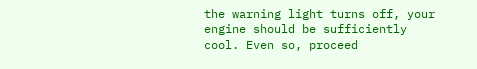the warning light turns off, your engine should be sufficiently cool. Even so, proceed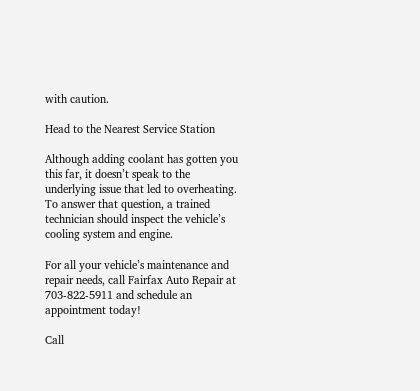with caution.

Head to the Nearest Service Station

Although adding coolant has gotten you this far, it doesn’t speak to the underlying issue that led to overheating. To answer that question, a trained technician should inspect the vehicle’s cooling system and engine.

For all your vehicle’s maintenance and repair needs, call Fairfax Auto Repair at 703-822-5911 and schedule an appointment today!

Call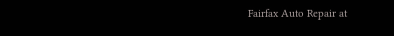Fairfax Auto Repair at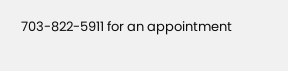703-822-5911 for an appointment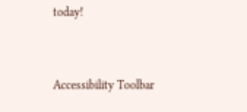today!


Accessibility Toolbar